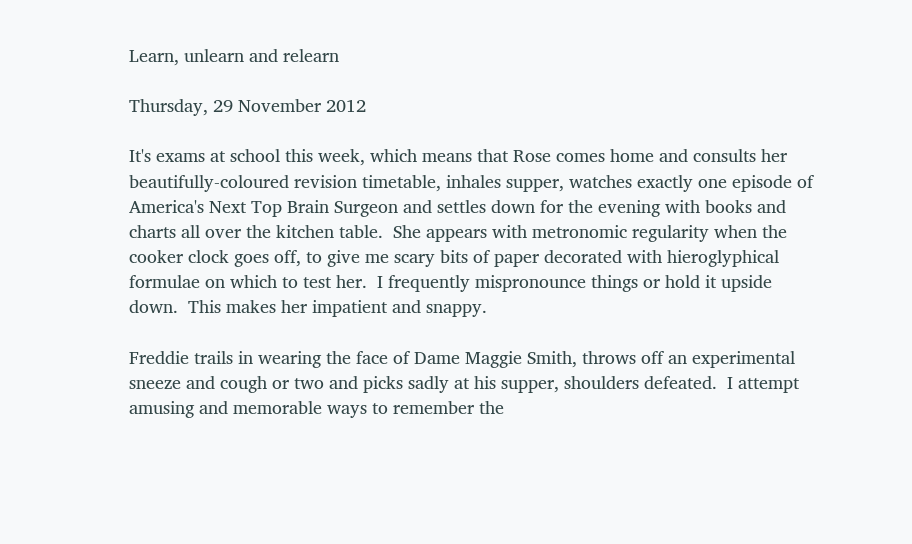Learn, unlearn and relearn

Thursday, 29 November 2012

It's exams at school this week, which means that Rose comes home and consults her beautifully-coloured revision timetable, inhales supper, watches exactly one episode of America's Next Top Brain Surgeon and settles down for the evening with books and charts all over the kitchen table.  She appears with metronomic regularity when the cooker clock goes off, to give me scary bits of paper decorated with hieroglyphical formulae on which to test her.  I frequently mispronounce things or hold it upside down.  This makes her impatient and snappy.

Freddie trails in wearing the face of Dame Maggie Smith, throws off an experimental sneeze and cough or two and picks sadly at his supper, shoulders defeated.  I attempt amusing and memorable ways to remember the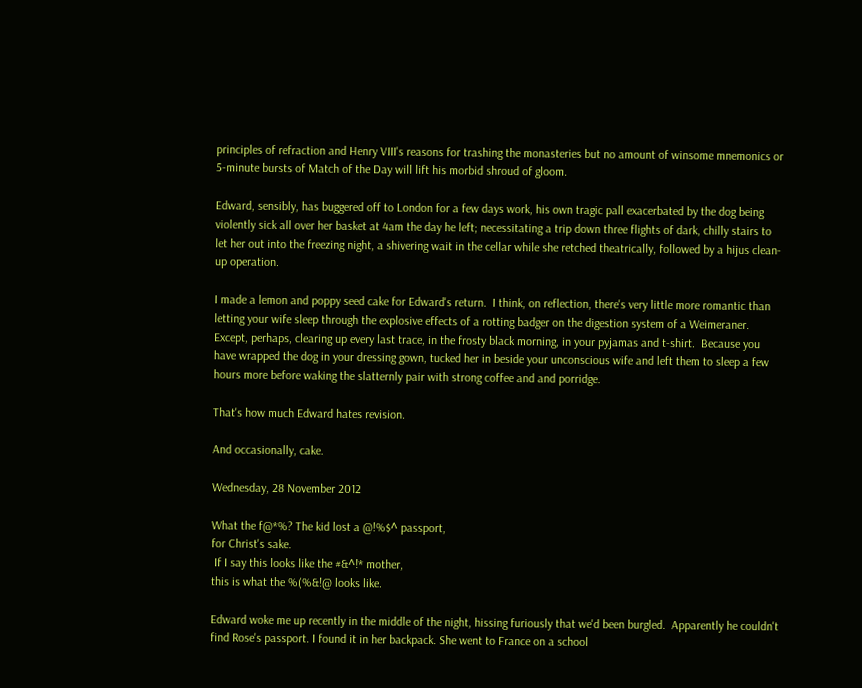principles of refraction and Henry VIII's reasons for trashing the monasteries but no amount of winsome mnemonics or 5-minute bursts of Match of the Day will lift his morbid shroud of gloom.

Edward, sensibly, has buggered off to London for a few days work, his own tragic pall exacerbated by the dog being violently sick all over her basket at 4am the day he left; necessitating a trip down three flights of dark, chilly stairs to let her out into the freezing night, a shivering wait in the cellar while she retched theatrically, followed by a hijus clean-up operation.

I made a lemon and poppy seed cake for Edward's return.  I think, on reflection, there's very little more romantic than letting your wife sleep through the explosive effects of a rotting badger on the digestion system of a Weimeraner.  Except, perhaps, clearing up every last trace, in the frosty black morning, in your pyjamas and t-shirt.  Because you have wrapped the dog in your dressing gown, tucked her in beside your unconscious wife and left them to sleep a few hours more before waking the slatternly pair with strong coffee and and porridge.

That's how much Edward hates revision.

And occasionally, cake.

Wednesday, 28 November 2012

What the f@*%? The kid lost a @!%$^ passport,
for Christ's sake.
 If I say this looks like the #&^!* mother,
this is what the %(%&!@ looks like.

Edward woke me up recently in the middle of the night, hissing furiously that we'd been burgled.  Apparently he couldn't find Rose's passport. I found it in her backpack. She went to France on a school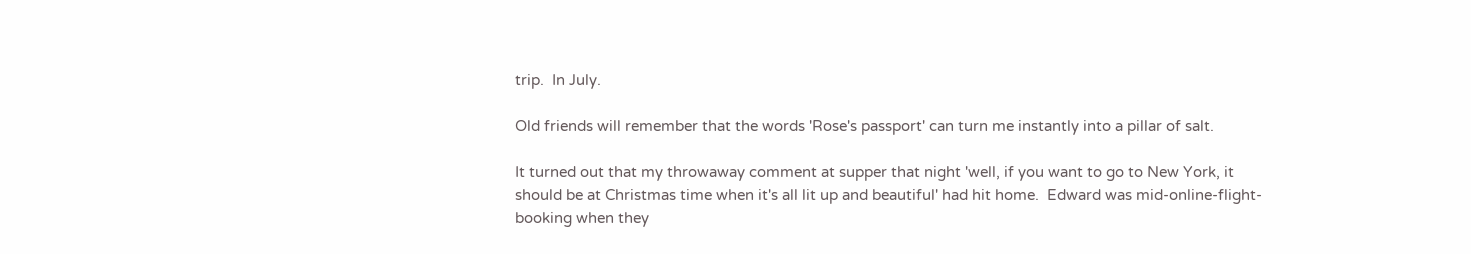trip.  In July.

Old friends will remember that the words 'Rose's passport' can turn me instantly into a pillar of salt.

It turned out that my throwaway comment at supper that night 'well, if you want to go to New York, it should be at Christmas time when it's all lit up and beautiful' had hit home.  Edward was mid-online-flight-booking when they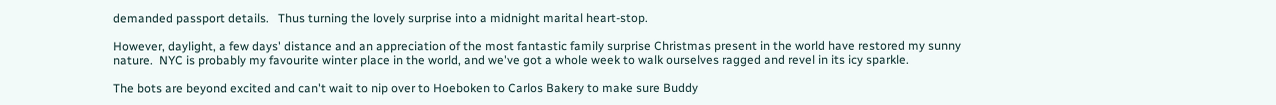demanded passport details.   Thus turning the lovely surprise into a midnight marital heart-stop.

However, daylight, a few days' distance and an appreciation of the most fantastic family surprise Christmas present in the world have restored my sunny nature.  NYC is probably my favourite winter place in the world, and we've got a whole week to walk ourselves ragged and revel in its icy sparkle.

The bots are beyond excited and can't wait to nip over to Hoeboken to Carlos Bakery to make sure Buddy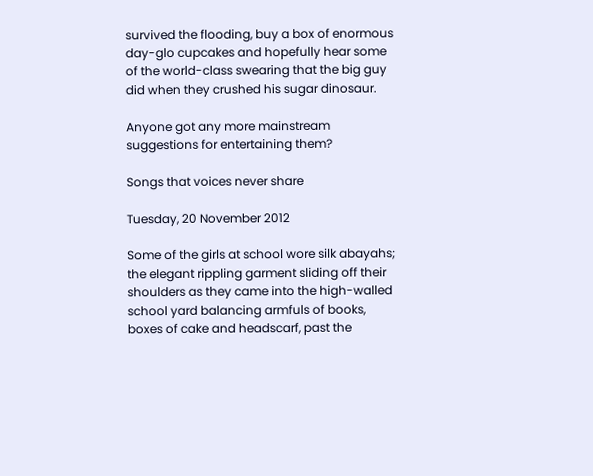survived the flooding, buy a box of enormous day-glo cupcakes and hopefully hear some of the world-class swearing that the big guy did when they crushed his sugar dinosaur.

Anyone got any more mainstream suggestions for entertaining them?

Songs that voices never share

Tuesday, 20 November 2012

Some of the girls at school wore silk abayahs; the elegant rippling garment sliding off their shoulders as they came into the high-walled school yard balancing armfuls of books, boxes of cake and headscarf, past the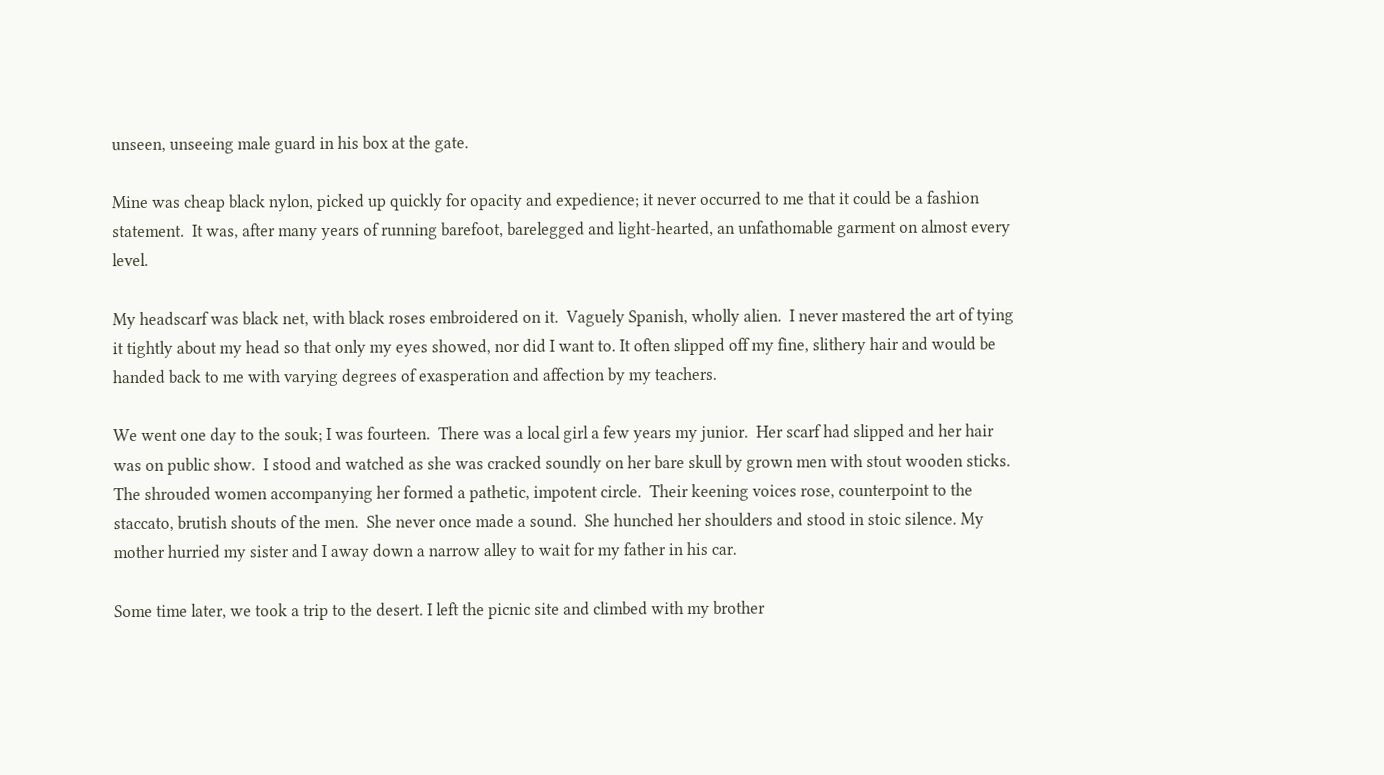unseen, unseeing male guard in his box at the gate.

Mine was cheap black nylon, picked up quickly for opacity and expedience; it never occurred to me that it could be a fashion statement.  It was, after many years of running barefoot, barelegged and light-hearted, an unfathomable garment on almost every level.

My headscarf was black net, with black roses embroidered on it.  Vaguely Spanish, wholly alien.  I never mastered the art of tying it tightly about my head so that only my eyes showed, nor did I want to. It often slipped off my fine, slithery hair and would be handed back to me with varying degrees of exasperation and affection by my teachers.

We went one day to the souk; I was fourteen.  There was a local girl a few years my junior.  Her scarf had slipped and her hair was on public show.  I stood and watched as she was cracked soundly on her bare skull by grown men with stout wooden sticks.  The shrouded women accompanying her formed a pathetic, impotent circle.  Their keening voices rose, counterpoint to the staccato, brutish shouts of the men.  She never once made a sound.  She hunched her shoulders and stood in stoic silence. My mother hurried my sister and I away down a narrow alley to wait for my father in his car.

Some time later, we took a trip to the desert. I left the picnic site and climbed with my brother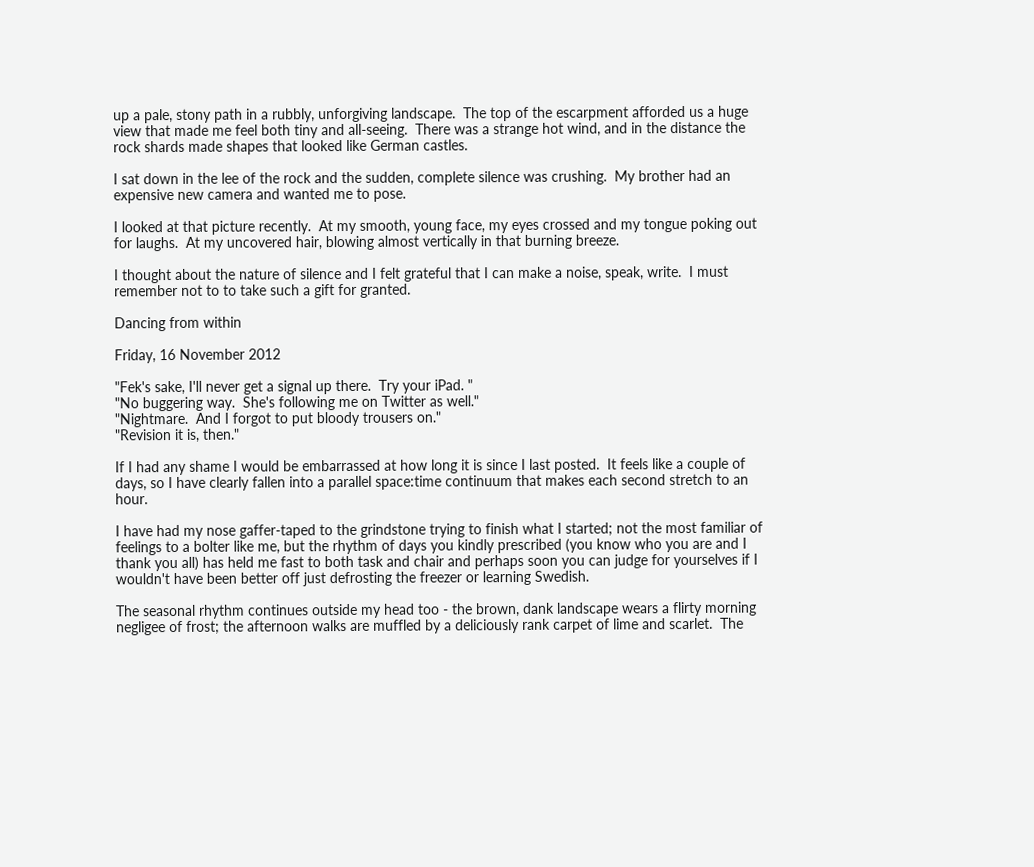up a pale, stony path in a rubbly, unforgiving landscape.  The top of the escarpment afforded us a huge view that made me feel both tiny and all-seeing.  There was a strange hot wind, and in the distance the rock shards made shapes that looked like German castles.

I sat down in the lee of the rock and the sudden, complete silence was crushing.  My brother had an expensive new camera and wanted me to pose.

I looked at that picture recently.  At my smooth, young face, my eyes crossed and my tongue poking out for laughs.  At my uncovered hair, blowing almost vertically in that burning breeze.

I thought about the nature of silence and I felt grateful that I can make a noise, speak, write.  I must remember not to to take such a gift for granted.

Dancing from within

Friday, 16 November 2012

"Fek's sake, I'll never get a signal up there.  Try your iPad. "
"No buggering way.  She's following me on Twitter as well."
"Nightmare.  And I forgot to put bloody trousers on."
"Revision it is, then."

If I had any shame I would be embarrassed at how long it is since I last posted.  It feels like a couple of days, so I have clearly fallen into a parallel space:time continuum that makes each second stretch to an hour.

I have had my nose gaffer-taped to the grindstone trying to finish what I started; not the most familiar of feelings to a bolter like me, but the rhythm of days you kindly prescribed (you know who you are and I thank you all) has held me fast to both task and chair and perhaps soon you can judge for yourselves if I wouldn't have been better off just defrosting the freezer or learning Swedish.

The seasonal rhythm continues outside my head too - the brown, dank landscape wears a flirty morning negligee of frost; the afternoon walks are muffled by a deliciously rank carpet of lime and scarlet.  The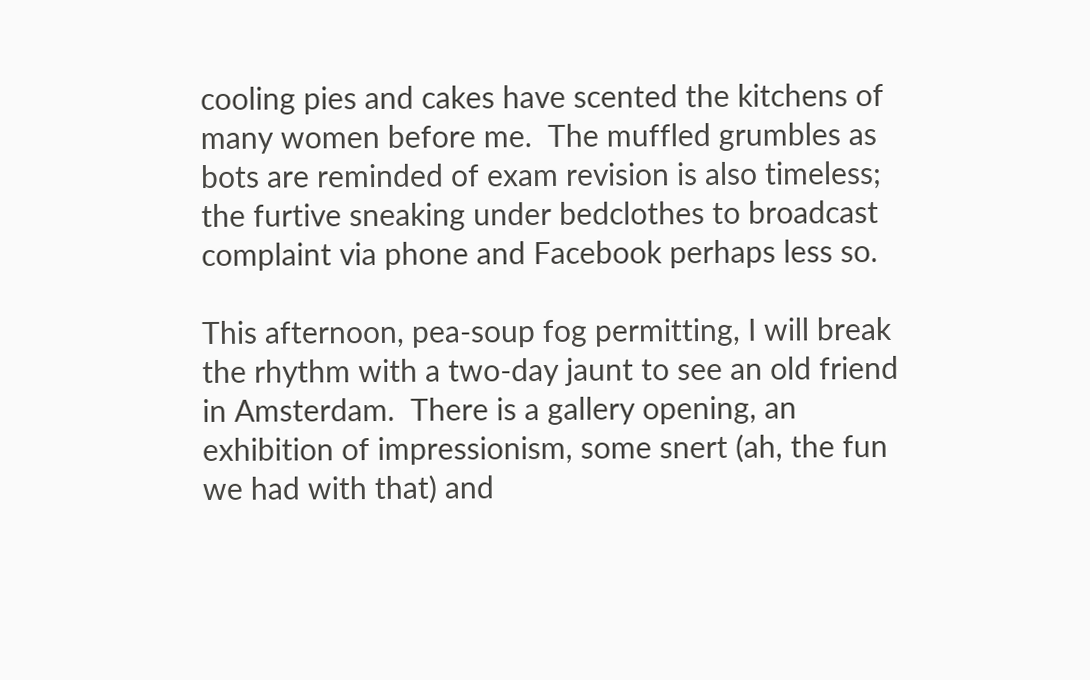cooling pies and cakes have scented the kitchens of many women before me.  The muffled grumbles as bots are reminded of exam revision is also timeless; the furtive sneaking under bedclothes to broadcast complaint via phone and Facebook perhaps less so.

This afternoon, pea-soup fog permitting, I will break the rhythm with a two-day jaunt to see an old friend in Amsterdam.  There is a gallery opening, an exhibition of impressionism, some snert (ah, the fun we had with that) and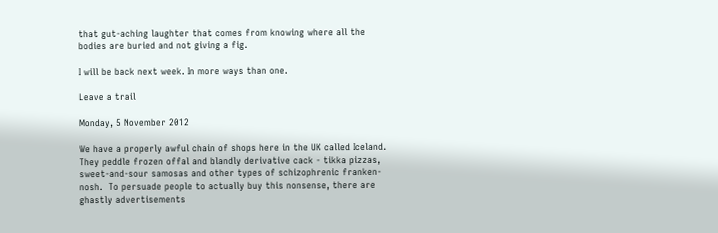that gut-aching laughter that comes from knowing where all the bodies are buried and not giving a fig.

I will be back next week. In more ways than one.

Leave a trail

Monday, 5 November 2012

We have a properly awful chain of shops here in the UK called Iceland. They peddle frozen offal and blandly derivative cack - tikka pizzas, sweet-and-sour samosas and other types of schizophrenic franken-nosh.  To persuade people to actually buy this nonsense, there are ghastly advertisements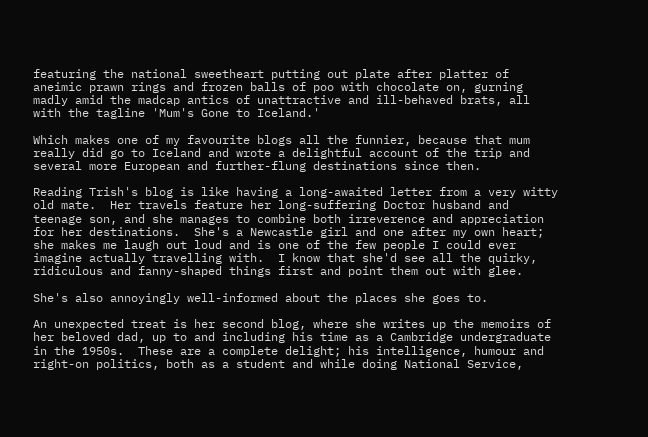featuring the national sweetheart putting out plate after platter of aneimic prawn rings and frozen balls of poo with chocolate on, gurning madly amid the madcap antics of unattractive and ill-behaved brats, all with the tagline 'Mum's Gone to Iceland.'

Which makes one of my favourite blogs all the funnier, because that mum really did go to Iceland and wrote a delightful account of the trip and several more European and further-flung destinations since then.

Reading Trish's blog is like having a long-awaited letter from a very witty old mate.  Her travels feature her long-suffering Doctor husband and teenage son, and she manages to combine both irreverence and appreciation for her destinations.  She's a Newcastle girl and one after my own heart; she makes me laugh out loud and is one of the few people I could ever imagine actually travelling with.  I know that she'd see all the quirky, ridiculous and fanny-shaped things first and point them out with glee.

She's also annoyingly well-informed about the places she goes to.

An unexpected treat is her second blog, where she writes up the memoirs of her beloved dad, up to and including his time as a Cambridge undergraduate in the 1950s.  These are a complete delight; his intelligence, humour and right-on politics, both as a student and while doing National Service,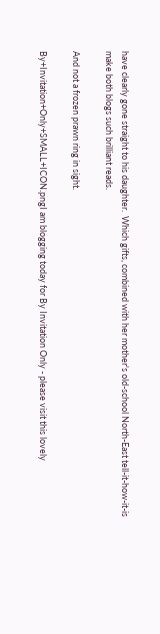have clearly gone straight to his daughter.  Which gifts, combined with her mother's old-school North-East tell-it-how-it-is make both blogs such brilliant reads.

And not a frozen prawn ring in sight.

By+Invitation+Only+SMALL+ICON.pngI am blogging today for By Invitation Only - please visit this lovely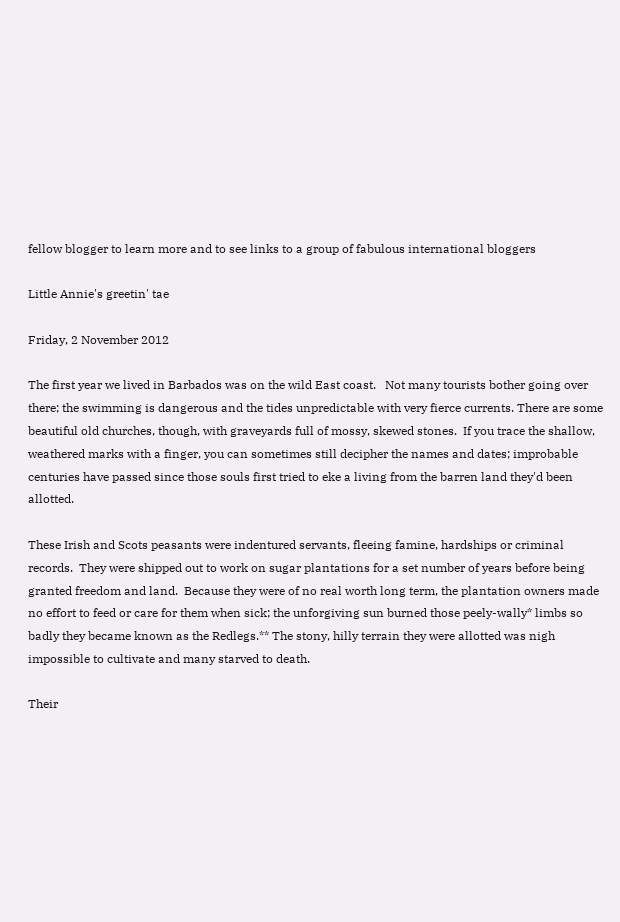fellow blogger to learn more and to see links to a group of fabulous international bloggers

Little Annie's greetin' tae

Friday, 2 November 2012

The first year we lived in Barbados was on the wild East coast.   Not many tourists bother going over there; the swimming is dangerous and the tides unpredictable with very fierce currents. There are some beautiful old churches, though, with graveyards full of mossy, skewed stones.  If you trace the shallow, weathered marks with a finger, you can sometimes still decipher the names and dates; improbable centuries have passed since those souls first tried to eke a living from the barren land they'd been allotted.

These Irish and Scots peasants were indentured servants, fleeing famine, hardships or criminal records.  They were shipped out to work on sugar plantations for a set number of years before being granted freedom and land.  Because they were of no real worth long term, the plantation owners made no effort to feed or care for them when sick; the unforgiving sun burned those peely-wally* limbs so badly they became known as the Redlegs.** The stony, hilly terrain they were allotted was nigh impossible to cultivate and many starved to death.

Their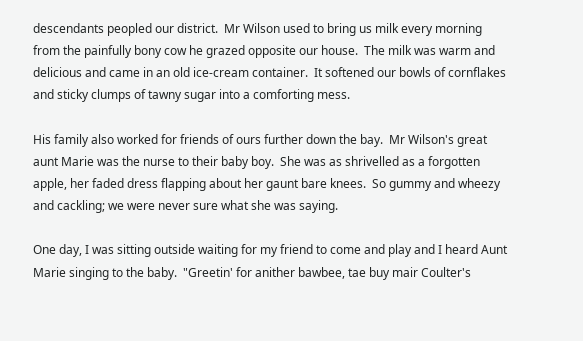descendants peopled our district.  Mr Wilson used to bring us milk every morning from the painfully bony cow he grazed opposite our house.  The milk was warm and delicious and came in an old ice-cream container.  It softened our bowls of cornflakes and sticky clumps of tawny sugar into a comforting mess.

His family also worked for friends of ours further down the bay.  Mr Wilson's great aunt Marie was the nurse to their baby boy.  She was as shrivelled as a forgotten apple, her faded dress flapping about her gaunt bare knees.  So gummy and wheezy and cackling; we were never sure what she was saying.

One day, I was sitting outside waiting for my friend to come and play and I heard Aunt Marie singing to the baby.  "Greetin' for anither bawbee, tae buy mair Coulter's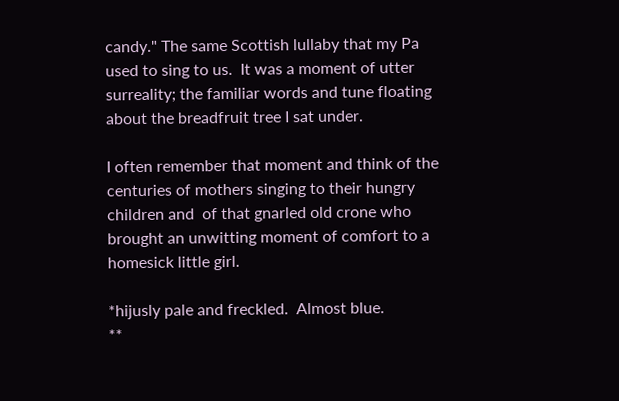candy." The same Scottish lullaby that my Pa used to sing to us.  It was a moment of utter surreality; the familiar words and tune floating about the breadfruit tree I sat under.

I often remember that moment and think of the centuries of mothers singing to their hungry children and  of that gnarled old crone who brought an unwitting moment of comfort to a homesick little girl.

*hijusly pale and freckled.  Almost blue.
**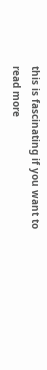this is fascinating if you want to read more